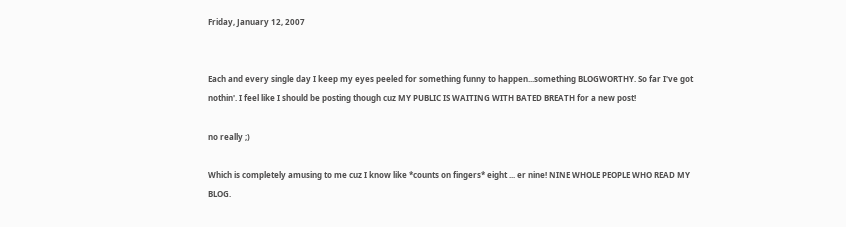Friday, January 12, 2007


Each and every single day I keep my eyes peeled for something funny to happen...something BLOGWORTHY. So far I've got nothin'. I feel like I should be posting though cuz MY PUBLIC IS WAITING WITH BATED BREATH for a new post!

no really ;)

Which is completely amusing to me cuz I know like *counts on fingers* eight ... er nine! NINE WHOLE PEOPLE WHO READ MY BLOG.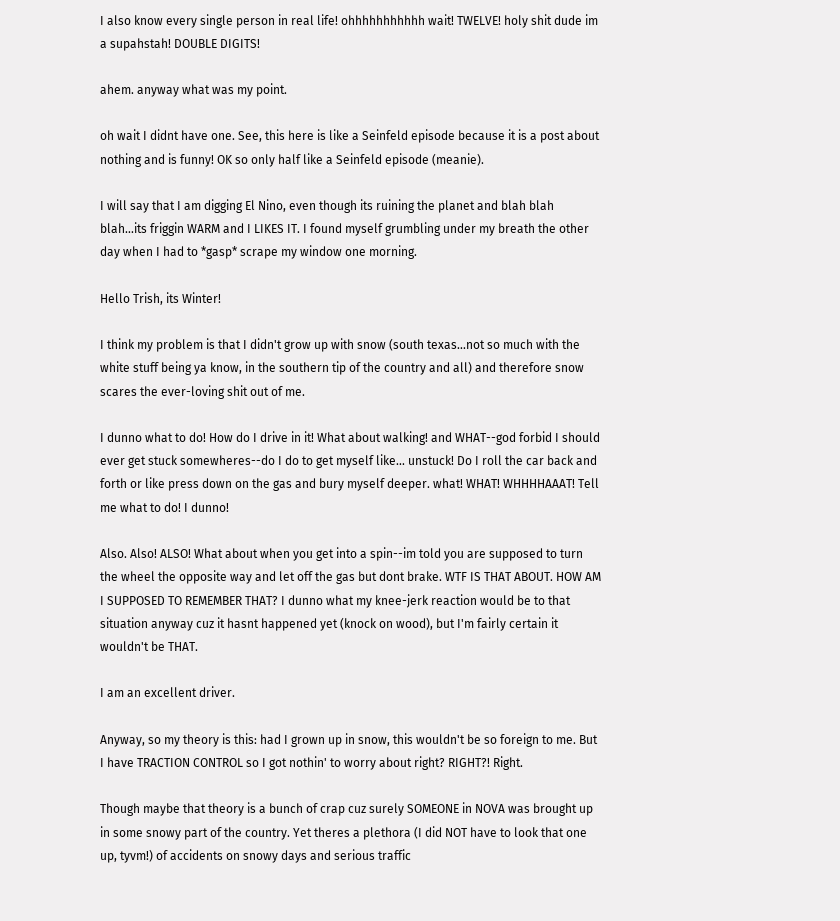I also know every single person in real life! ohhhhhhhhhhh wait! TWELVE! holy shit dude im a supahstah! DOUBLE DIGITS!

ahem. anyway what was my point.

oh wait I didnt have one. See, this here is like a Seinfeld episode because it is a post about nothing and is funny! OK so only half like a Seinfeld episode (meanie).

I will say that I am digging El Nino, even though its ruining the planet and blah blah blah...its friggin WARM and I LIKES IT. I found myself grumbling under my breath the other day when I had to *gasp* scrape my window one morning.

Hello Trish, its Winter!

I think my problem is that I didn't grow up with snow (south texas...not so much with the white stuff being ya know, in the southern tip of the country and all) and therefore snow scares the ever-loving shit out of me.

I dunno what to do! How do I drive in it! What about walking! and WHAT--god forbid I should ever get stuck somewheres--do I do to get myself like... unstuck! Do I roll the car back and forth or like press down on the gas and bury myself deeper. what! WHAT! WHHHHAAAT! Tell me what to do! I dunno!

Also. Also! ALSO! What about when you get into a spin--im told you are supposed to turn the wheel the opposite way and let off the gas but dont brake. WTF IS THAT ABOUT. HOW AM I SUPPOSED TO REMEMBER THAT? I dunno what my knee-jerk reaction would be to that situation anyway cuz it hasnt happened yet (knock on wood), but I'm fairly certain it wouldn't be THAT.

I am an excellent driver.

Anyway, so my theory is this: had I grown up in snow, this wouldn't be so foreign to me. But I have TRACTION CONTROL so I got nothin' to worry about right? RIGHT?! Right.

Though maybe that theory is a bunch of crap cuz surely SOMEONE in NOVA was brought up in some snowy part of the country. Yet theres a plethora (I did NOT have to look that one up, tyvm!) of accidents on snowy days and serious traffic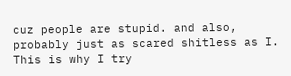cuz people are stupid. and also, probably just as scared shitless as I. This is why I try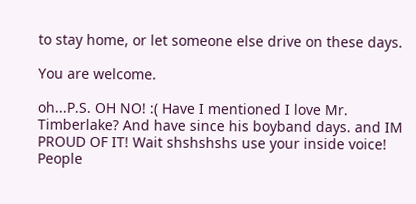to stay home, or let someone else drive on these days.

You are welcome.

oh...P.S. OH NO! :( Have I mentioned I love Mr. Timberlake? And have since his boyband days. and IM PROUD OF IT! Wait shshshshs use your inside voice! People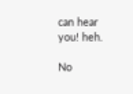can hear you! heh.

No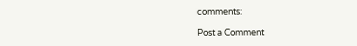comments:

Post a Comment